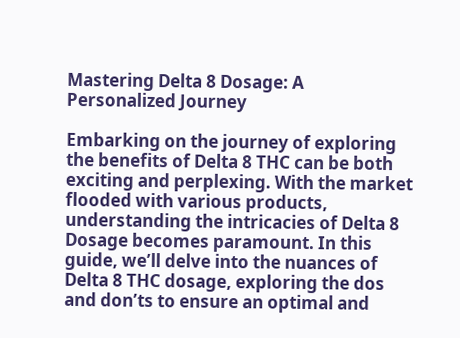Mastering Delta 8 Dosage: A Personalized Journey

Embarking on the journey of exploring the benefits of Delta 8 THC can be both exciting and perplexing. With the market flooded with various products, understanding the intricacies of Delta 8 Dosage becomes paramount. In this guide, we’ll delve into the nuances of Delta 8 THC dosage, exploring the dos and don’ts to ensure an optimal and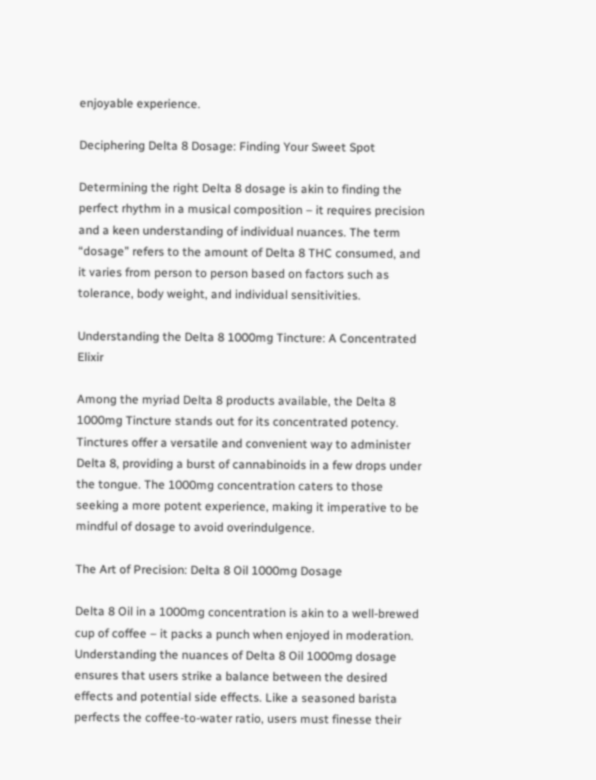enjoyable experience.

Deciphering Delta 8 Dosage: Finding Your Sweet Spot

Determining the right Delta 8 dosage is akin to finding the perfect rhythm in a musical composition – it requires precision and a keen understanding of individual nuances. The term “dosage” refers to the amount of Delta 8 THC consumed, and it varies from person to person based on factors such as tolerance, body weight, and individual sensitivities.

Understanding the Delta 8 1000mg Tincture: A Concentrated Elixir

Among the myriad Delta 8 products available, the Delta 8 1000mg Tincture stands out for its concentrated potency. Tinctures offer a versatile and convenient way to administer Delta 8, providing a burst of cannabinoids in a few drops under the tongue. The 1000mg concentration caters to those seeking a more potent experience, making it imperative to be mindful of dosage to avoid overindulgence.

The Art of Precision: Delta 8 Oil 1000mg Dosage

Delta 8 Oil in a 1000mg concentration is akin to a well-brewed cup of coffee – it packs a punch when enjoyed in moderation. Understanding the nuances of Delta 8 Oil 1000mg dosage ensures that users strike a balance between the desired effects and potential side effects. Like a seasoned barista perfects the coffee-to-water ratio, users must finesse their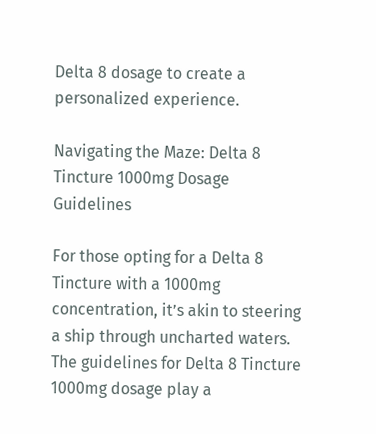Delta 8 dosage to create a personalized experience.

Navigating the Maze: Delta 8 Tincture 1000mg Dosage Guidelines

For those opting for a Delta 8 Tincture with a 1000mg concentration, it’s akin to steering a ship through uncharted waters. The guidelines for Delta 8 Tincture 1000mg dosage play a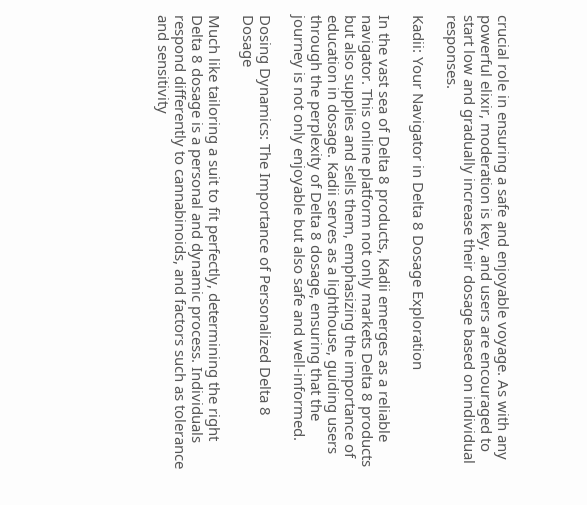crucial role in ensuring a safe and enjoyable voyage. As with any powerful elixir, moderation is key, and users are encouraged to start low and gradually increase their dosage based on individual responses.

Kadii: Your Navigator in Delta 8 Dosage Exploration

In the vast sea of Delta 8 products, Kadii emerges as a reliable navigator. This online platform not only markets Delta 8 products but also supplies and sells them, emphasizing the importance of education in dosage. Kadii serves as a lighthouse, guiding users through the perplexity of Delta 8 dosage, ensuring that the journey is not only enjoyable but also safe and well-informed.

Dosing Dynamics: The Importance of Personalized Delta 8 Dosage

Much like tailoring a suit to fit perfectly, determining the right Delta 8 dosage is a personal and dynamic process. Individuals respond differently to cannabinoids, and factors such as tolerance and sensitivity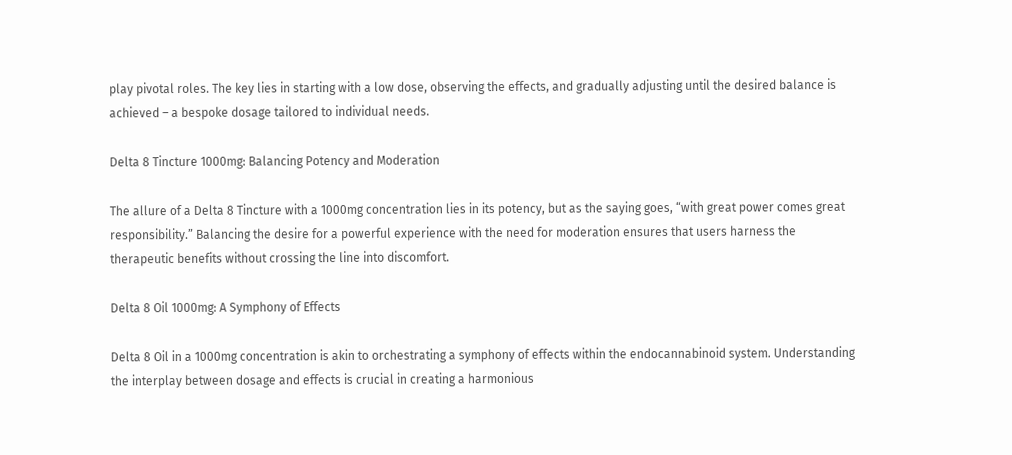play pivotal roles. The key lies in starting with a low dose, observing the effects, and gradually adjusting until the desired balance is achieved – a bespoke dosage tailored to individual needs.

Delta 8 Tincture 1000mg: Balancing Potency and Moderation

The allure of a Delta 8 Tincture with a 1000mg concentration lies in its potency, but as the saying goes, “with great power comes great responsibility.” Balancing the desire for a powerful experience with the need for moderation ensures that users harness the therapeutic benefits without crossing the line into discomfort.

Delta 8 Oil 1000mg: A Symphony of Effects

Delta 8 Oil in a 1000mg concentration is akin to orchestrating a symphony of effects within the endocannabinoid system. Understanding the interplay between dosage and effects is crucial in creating a harmonious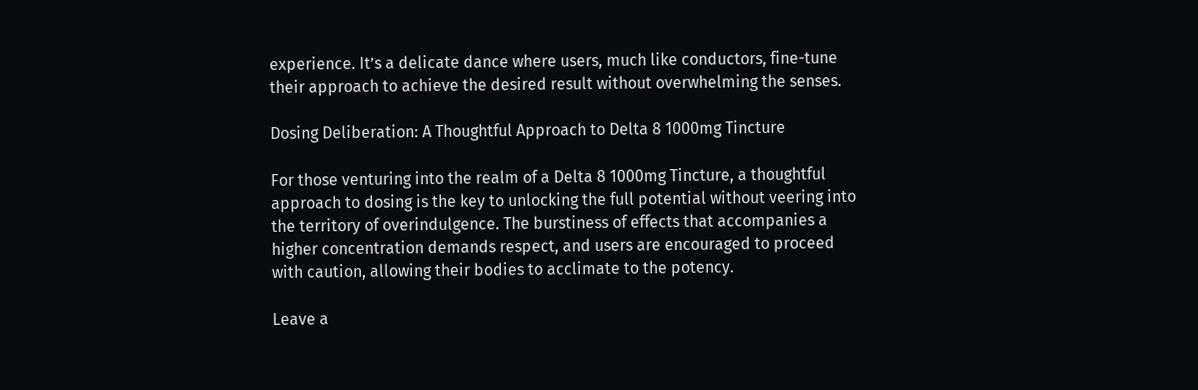experience. It’s a delicate dance where users, much like conductors, fine-tune their approach to achieve the desired result without overwhelming the senses.

Dosing Deliberation: A Thoughtful Approach to Delta 8 1000mg Tincture

For those venturing into the realm of a Delta 8 1000mg Tincture, a thoughtful approach to dosing is the key to unlocking the full potential without veering into the territory of overindulgence. The burstiness of effects that accompanies a higher concentration demands respect, and users are encouraged to proceed with caution, allowing their bodies to acclimate to the potency.

Leave a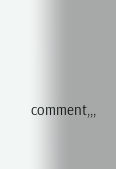comment,,,